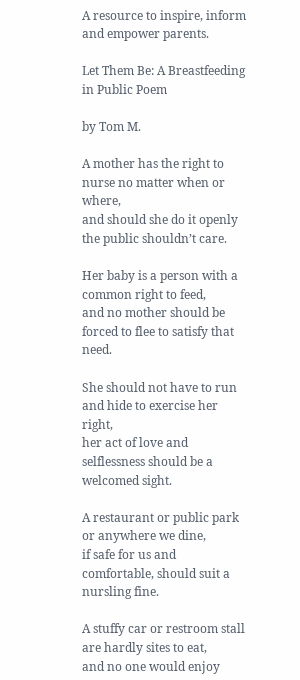A resource to inspire, inform and empower parents.

Let Them Be: A Breastfeeding in Public Poem

by Tom M.

A mother has the right to nurse no matter when or where,
and should she do it openly the public shouldn’t care.

Her baby is a person with a common right to feed,
and no mother should be forced to flee to satisfy that need.

She should not have to run and hide to exercise her right,
her act of love and selflessness should be a welcomed sight.

A restaurant or public park or anywhere we dine,
if safe for us and comfortable, should suit a nursling fine.

A stuffy car or restroom stall are hardly sites to eat,
and no one would enjoy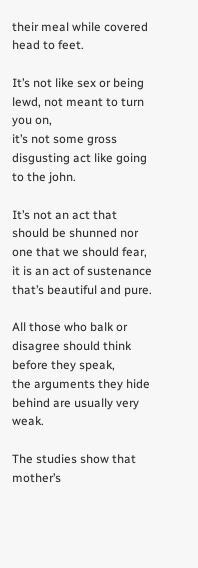their meal while covered head to feet.

It’s not like sex or being lewd, not meant to turn you on,
it’s not some gross disgusting act like going to the john.

It’s not an act that should be shunned nor one that we should fear,
it is an act of sustenance that’s beautiful and pure.

All those who balk or disagree should think before they speak,
the arguments they hide behind are usually very weak.

The studies show that mother’s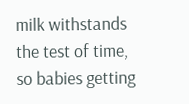milk withstands the test of time,
so babies getting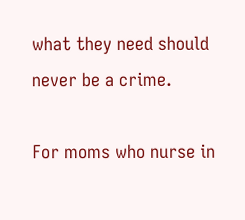what they need should never be a crime.

For moms who nurse in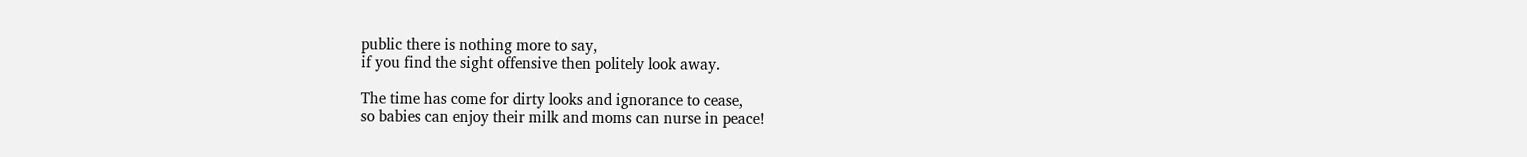public there is nothing more to say,
if you find the sight offensive then politely look away.

The time has come for dirty looks and ignorance to cease,
so babies can enjoy their milk and moms can nurse in peace!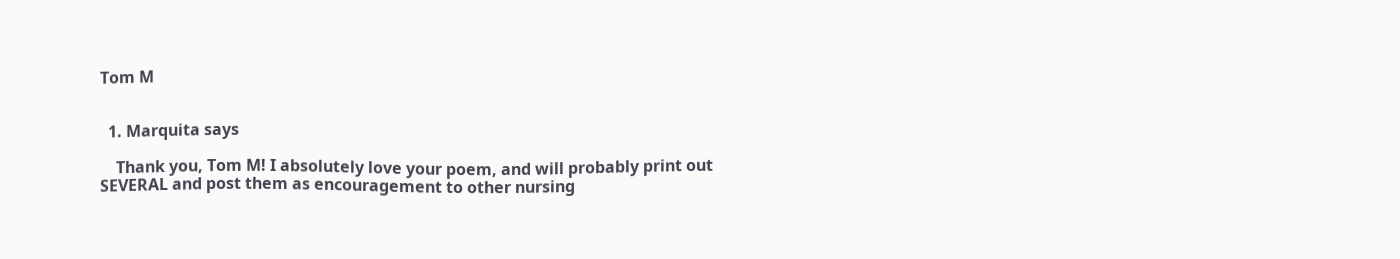Tom M


  1. Marquita says

    Thank you, Tom M! I absolutely love your poem, and will probably print out SEVERAL and post them as encouragement to other nursing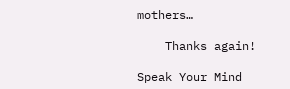mothers…

    Thanks again!

Speak Your Mind